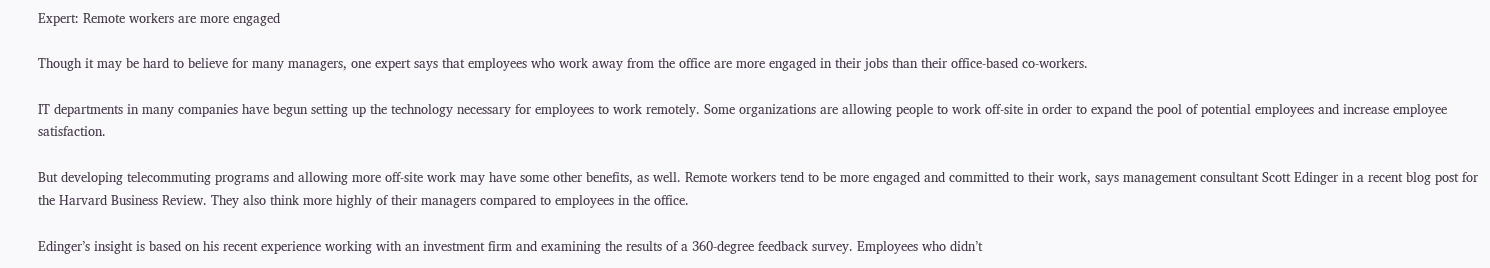Expert: Remote workers are more engaged

Though it may be hard to believe for many managers, one expert says that employees who work away from the office are more engaged in their jobs than their office-based co-workers.

IT departments in many companies have begun setting up the technology necessary for employees to work remotely. Some organizations are allowing people to work off-site in order to expand the pool of potential employees and increase employee satisfaction.

But developing telecommuting programs and allowing more off-site work may have some other benefits, as well. Remote workers tend to be more engaged and committed to their work, says management consultant Scott Edinger in a recent blog post for the Harvard Business Review. They also think more highly of their managers compared to employees in the office.

Edinger’s insight is based on his recent experience working with an investment firm and examining the results of a 360-degree feedback survey. Employees who didn’t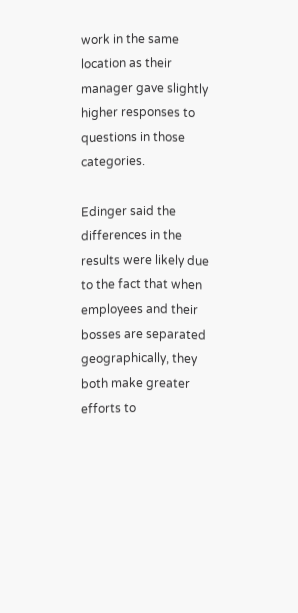work in the same location as their manager gave slightly higher responses to questions in those categories.

Edinger said the differences in the results were likely due to the fact that when employees and their bosses are separated geographically, they both make greater efforts to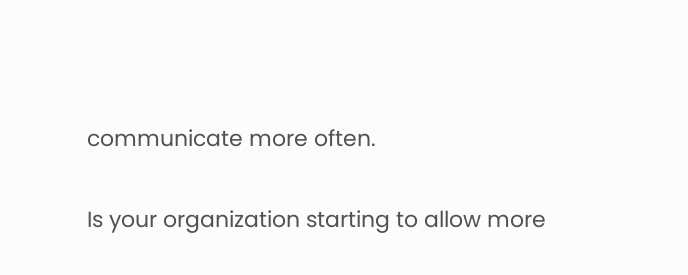communicate more often.

Is your organization starting to allow more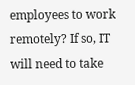employees to work remotely? If so, IT will need to take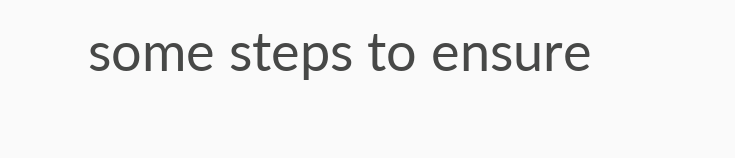some steps to ensure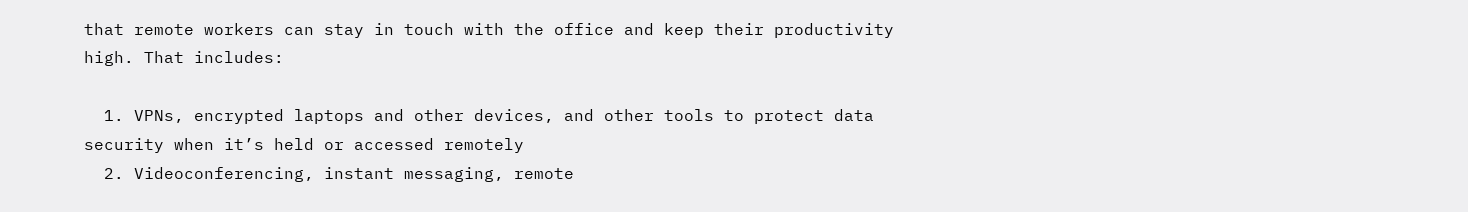that remote workers can stay in touch with the office and keep their productivity high. That includes:

  1. VPNs, encrypted laptops and other devices, and other tools to protect data security when it’s held or accessed remotely
  2. Videoconferencing, instant messaging, remote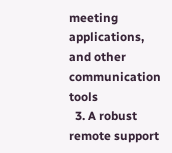meeting applications, and other communication tools
  3. A robust remote support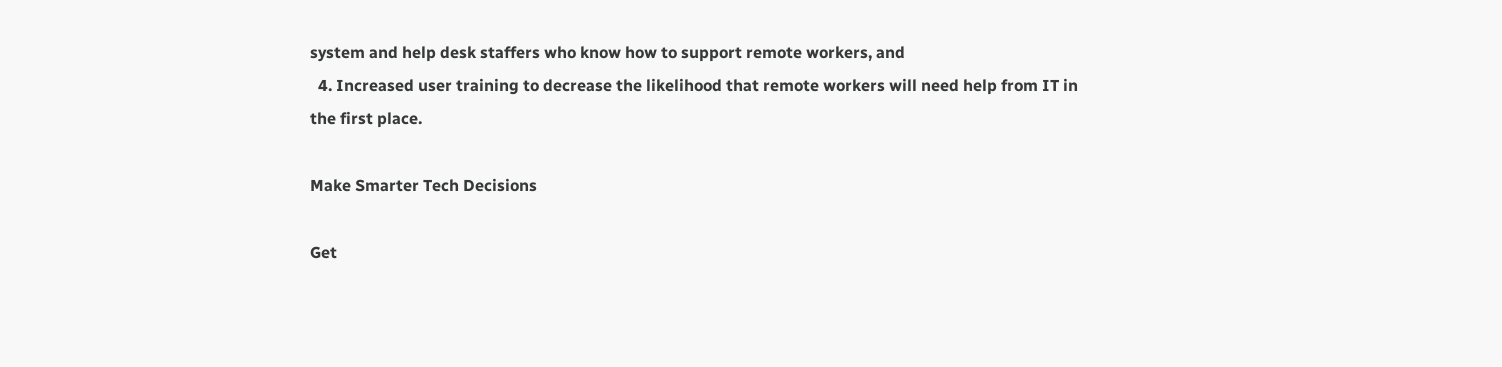system and help desk staffers who know how to support remote workers, and
  4. Increased user training to decrease the likelihood that remote workers will need help from IT in the first place.

Make Smarter Tech Decisions

Get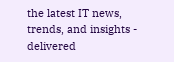the latest IT news, trends, and insights - delivered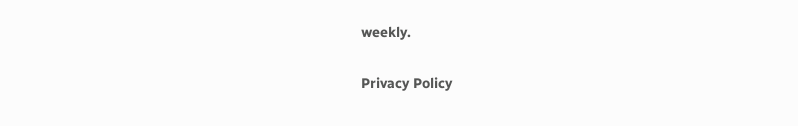weekly.

Privacy Policy